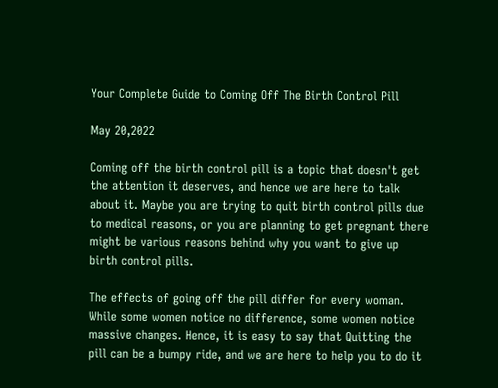Your Complete Guide to Coming Off The Birth Control Pill

May 20,2022

Coming off the birth control pill is a topic that doesn't get the attention it deserves, and hence we are here to talk about it. Maybe you are trying to quit birth control pills due to medical reasons, or you are planning to get pregnant there might be various reasons behind why you want to give up birth control pills.

The effects of going off the pill differ for every woman. While some women notice no difference, some women notice massive changes. Hence, it is easy to say that Quitting the pill can be a bumpy ride, and we are here to help you to do it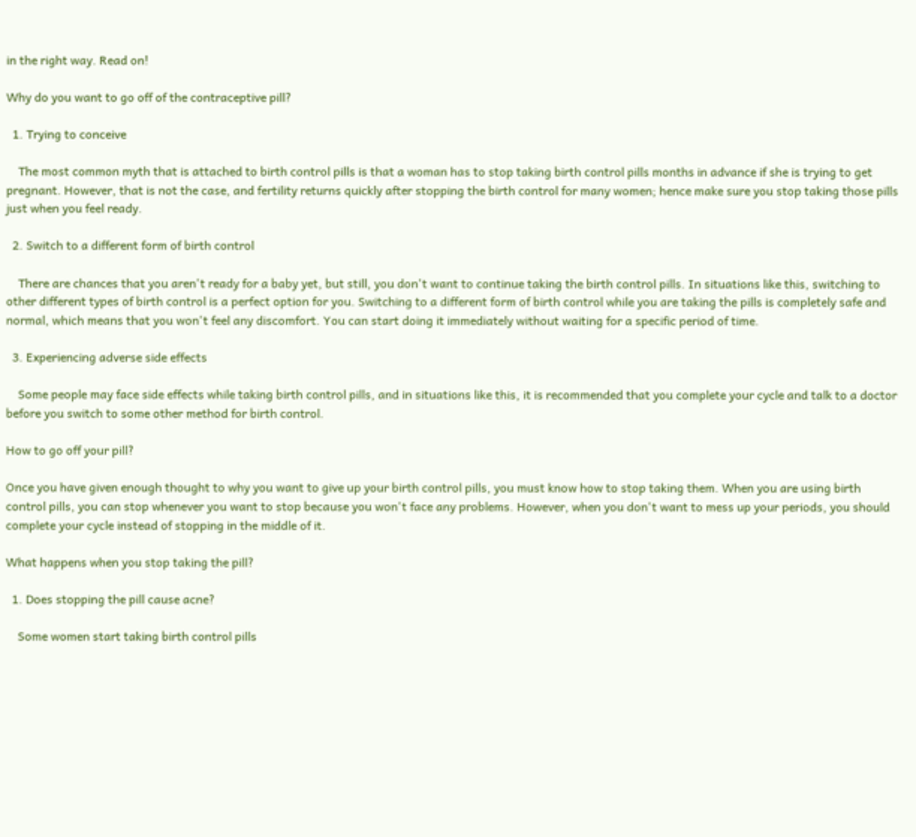in the right way. Read on!

Why do you want to go off of the contraceptive pill?

  1. Trying to conceive

    The most common myth that is attached to birth control pills is that a woman has to stop taking birth control pills months in advance if she is trying to get pregnant. However, that is not the case, and fertility returns quickly after stopping the birth control for many women; hence make sure you stop taking those pills just when you feel ready.

  2. Switch to a different form of birth control

    There are chances that you aren't ready for a baby yet, but still, you don't want to continue taking the birth control pills. In situations like this, switching to other different types of birth control is a perfect option for you. Switching to a different form of birth control while you are taking the pills is completely safe and normal, which means that you won't feel any discomfort. You can start doing it immediately without waiting for a specific period of time.

  3. Experiencing adverse side effects

    Some people may face side effects while taking birth control pills, and in situations like this, it is recommended that you complete your cycle and talk to a doctor before you switch to some other method for birth control.

How to go off your pill?

Once you have given enough thought to why you want to give up your birth control pills, you must know how to stop taking them. When you are using birth control pills, you can stop whenever you want to stop because you won't face any problems. However, when you don't want to mess up your periods, you should complete your cycle instead of stopping in the middle of it.

What happens when you stop taking the pill?

  1. Does stopping the pill cause acne?

    Some women start taking birth control pills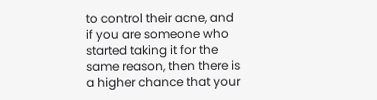to control their acne, and if you are someone who started taking it for the same reason, then there is a higher chance that your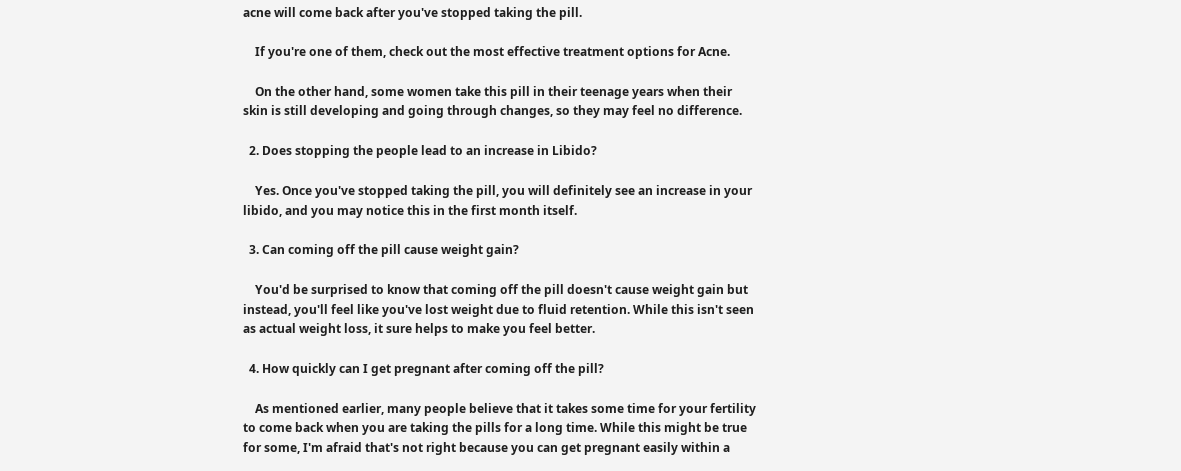acne will come back after you've stopped taking the pill.

    If you're one of them, check out the most effective treatment options for Acne.

    On the other hand, some women take this pill in their teenage years when their skin is still developing and going through changes, so they may feel no difference.

  2. Does stopping the people lead to an increase in Libido?

    Yes. Once you've stopped taking the pill, you will definitely see an increase in your libido, and you may notice this in the first month itself.

  3. Can coming off the pill cause weight gain?

    You'd be surprised to know that coming off the pill doesn't cause weight gain but instead, you'll feel like you've lost weight due to fluid retention. While this isn't seen as actual weight loss, it sure helps to make you feel better.

  4. How quickly can I get pregnant after coming off the pill?

    As mentioned earlier, many people believe that it takes some time for your fertility to come back when you are taking the pills for a long time. While this might be true for some, I'm afraid that's not right because you can get pregnant easily within a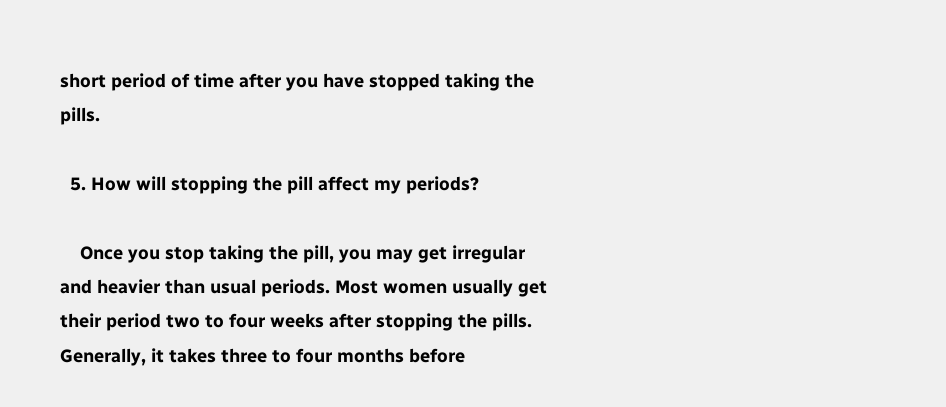short period of time after you have stopped taking the pills.

  5. How will stopping the pill affect my periods?

    Once you stop taking the pill, you may get irregular and heavier than usual periods. Most women usually get their period two to four weeks after stopping the pills. Generally, it takes three to four months before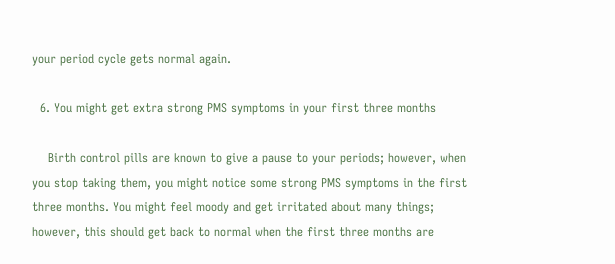your period cycle gets normal again.

  6. You might get extra strong PMS symptoms in your first three months

    Birth control pills are known to give a pause to your periods; however, when you stop taking them, you might notice some strong PMS symptoms in the first three months. You might feel moody and get irritated about many things; however, this should get back to normal when the first three months are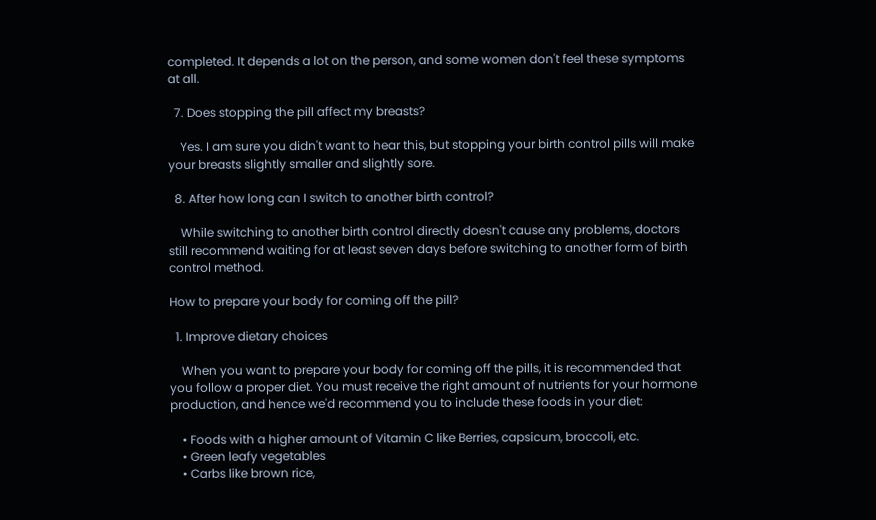completed. It depends a lot on the person, and some women don't feel these symptoms at all.

  7. Does stopping the pill affect my breasts?

    Yes. I am sure you didn't want to hear this, but stopping your birth control pills will make your breasts slightly smaller and slightly sore.

  8. After how long can I switch to another birth control?

    While switching to another birth control directly doesn't cause any problems, doctors still recommend waiting for at least seven days before switching to another form of birth control method.

How to prepare your body for coming off the pill?

  1. Improve dietary choices

    When you want to prepare your body for coming off the pills, it is recommended that you follow a proper diet. You must receive the right amount of nutrients for your hormone production, and hence we'd recommend you to include these foods in your diet:

    • Foods with a higher amount of Vitamin C like Berries, capsicum, broccoli, etc.
    • Green leafy vegetables
    • Carbs like brown rice,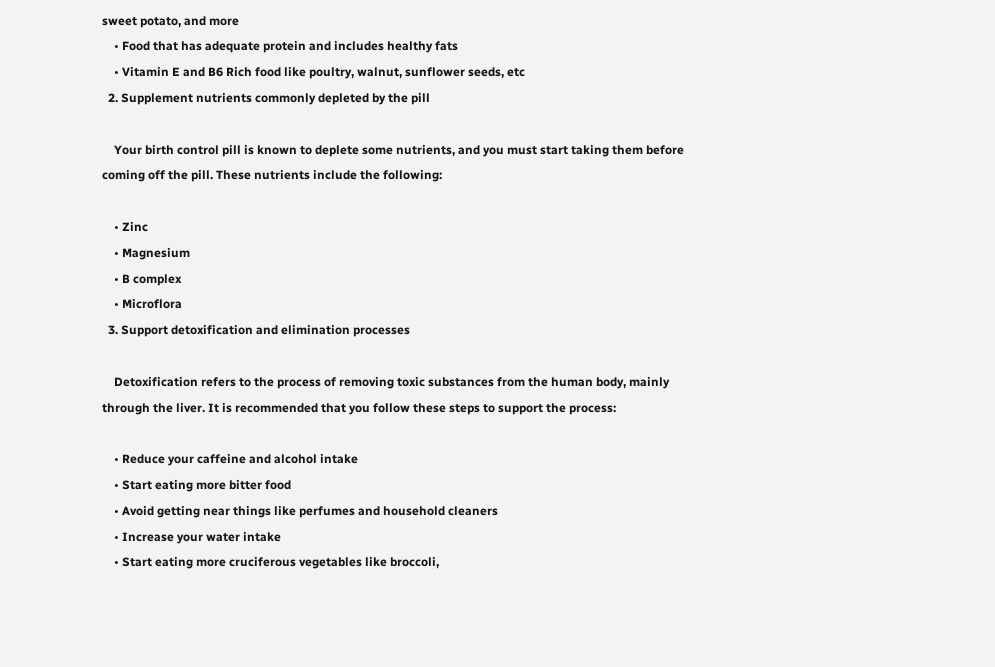sweet potato, and more
    • Food that has adequate protein and includes healthy fats
    • Vitamin E and B6 Rich food like poultry, walnut, sunflower seeds, etc
  2. Supplement nutrients commonly depleted by the pill

    Your birth control pill is known to deplete some nutrients, and you must start taking them before coming off the pill. These nutrients include the following:

    • Zinc
    • Magnesium
    • B complex
    • Microflora
  3. Support detoxification and elimination processes

    Detoxification refers to the process of removing toxic substances from the human body, mainly through the liver. It is recommended that you follow these steps to support the process:

    • Reduce your caffeine and alcohol intake
    • Start eating more bitter food
    • Avoid getting near things like perfumes and household cleaners
    • Increase your water intake
    • Start eating more cruciferous vegetables like broccoli,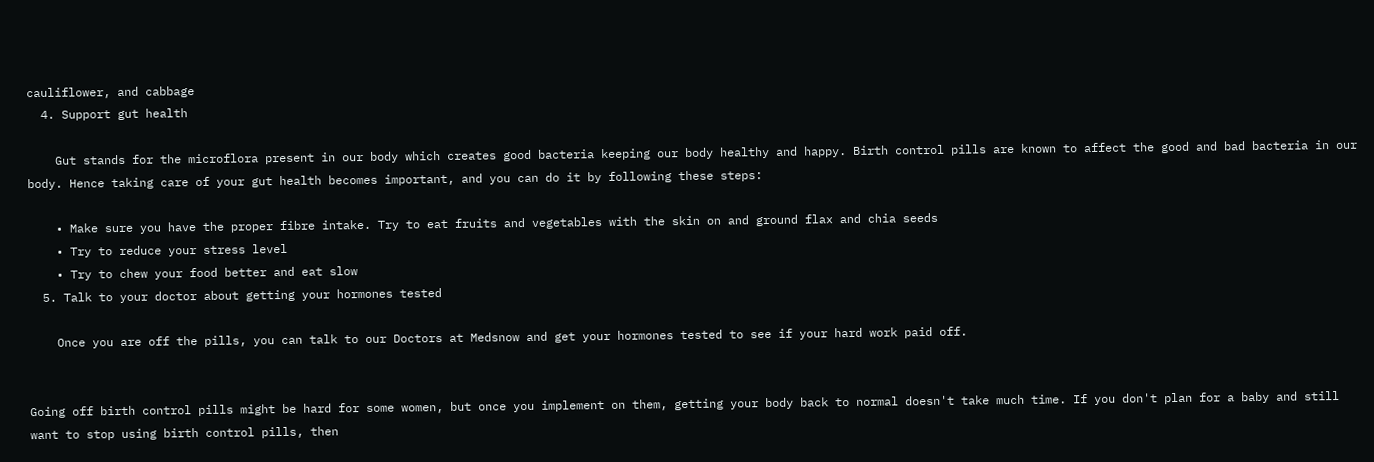cauliflower, and cabbage
  4. Support gut health

    Gut stands for the microflora present in our body which creates good bacteria keeping our body healthy and happy. Birth control pills are known to affect the good and bad bacteria in our body. Hence taking care of your gut health becomes important, and you can do it by following these steps:

    • Make sure you have the proper fibre intake. Try to eat fruits and vegetables with the skin on and ground flax and chia seeds
    • Try to reduce your stress level
    • Try to chew your food better and eat slow
  5. Talk to your doctor about getting your hormones tested

    Once you are off the pills, you can talk to our Doctors at Medsnow and get your hormones tested to see if your hard work paid off.


Going off birth control pills might be hard for some women, but once you implement on them, getting your body back to normal doesn't take much time. If you don't plan for a baby and still want to stop using birth control pills, then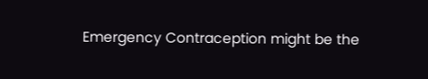Emergency Contraception might be the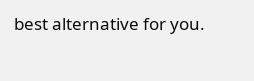best alternative for you.